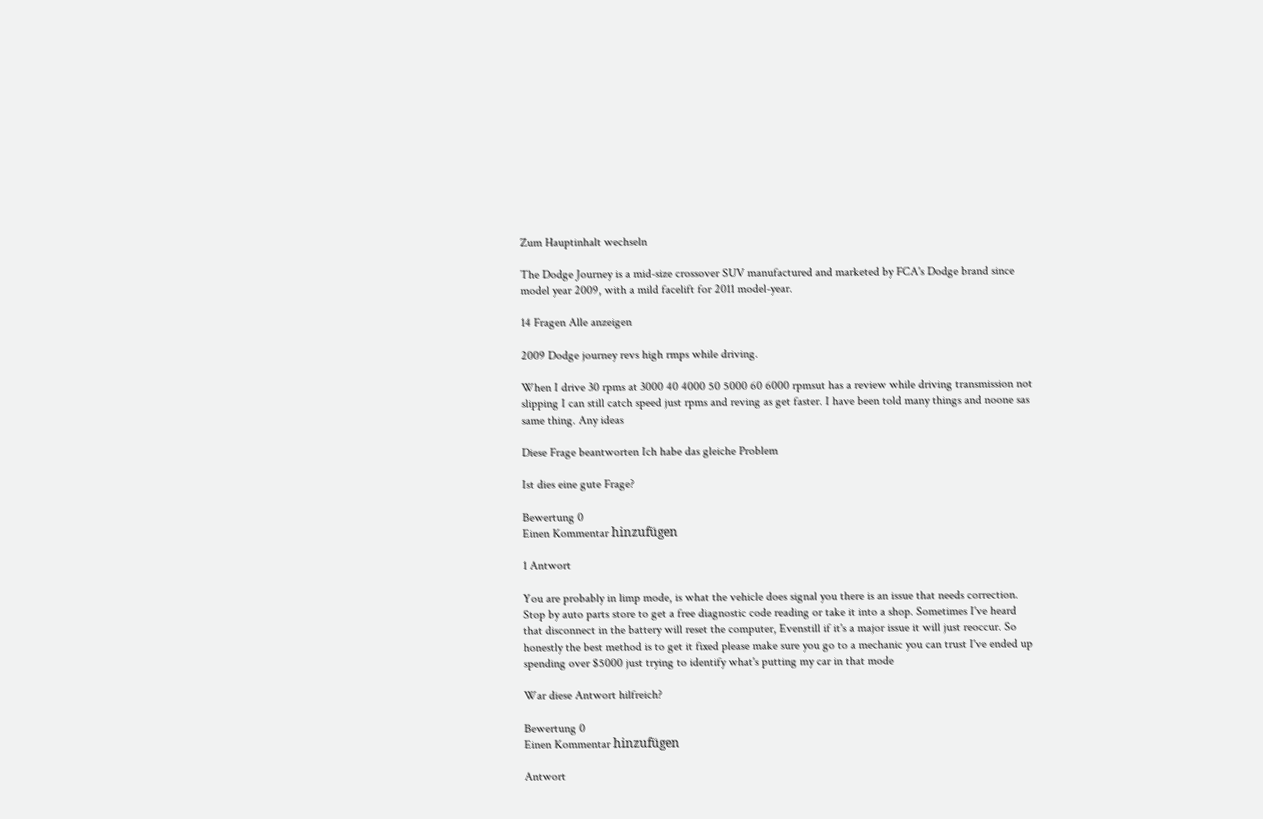Zum Hauptinhalt wechseln

The Dodge Journey is a mid-size crossover SUV manufactured and marketed by FCA's Dodge brand since model year 2009, with a mild facelift for 2011 model-year.

14 Fragen Alle anzeigen

2009 Dodge journey revs high rmps while driving.

When I drive 30 rpms at 3000 40 4000 50 5000 60 6000 rpmsut has a review while driving transmission not slipping I can still catch speed just rpms and reving as get faster. I have been told many things and noone sas same thing. Any ideas

Diese Frage beantworten Ich habe das gleiche Problem

Ist dies eine gute Frage?

Bewertung 0
Einen Kommentar hinzufügen

1 Antwort

You are probably in limp mode, is what the vehicle does signal you there is an issue that needs correction. Stop by auto parts store to get a free diagnostic code reading or take it into a shop. Sometimes I've heard that disconnect in the battery will reset the computer, Evenstill if it's a major issue it will just reoccur. So honestly the best method is to get it fixed please make sure you go to a mechanic you can trust I've ended up spending over $5000 just trying to identify what's putting my car in that mode

War diese Antwort hilfreich?

Bewertung 0
Einen Kommentar hinzufügen

Antwort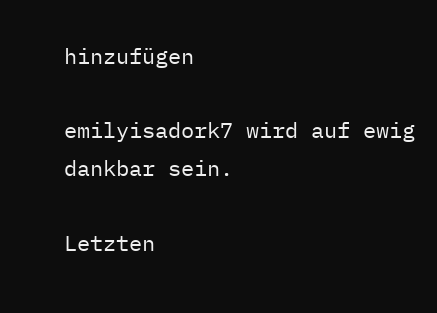hinzufügen

emilyisadork7 wird auf ewig dankbar sein.

Letzten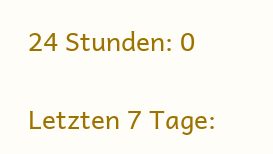24 Stunden: 0

Letzten 7 Tage: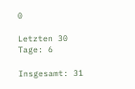0

Letzten 30 Tage: 6

Insgesamt: 31